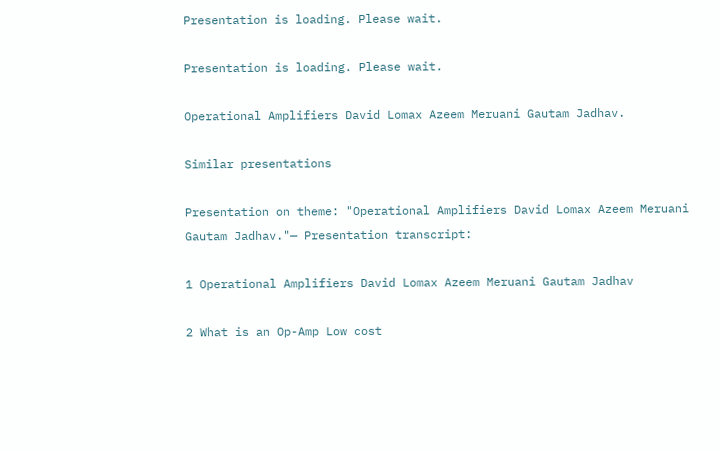Presentation is loading. Please wait.

Presentation is loading. Please wait.

Operational Amplifiers David Lomax Azeem Meruani Gautam Jadhav.

Similar presentations

Presentation on theme: "Operational Amplifiers David Lomax Azeem Meruani Gautam Jadhav."— Presentation transcript:

1 Operational Amplifiers David Lomax Azeem Meruani Gautam Jadhav

2 What is an Op-Amp Low cost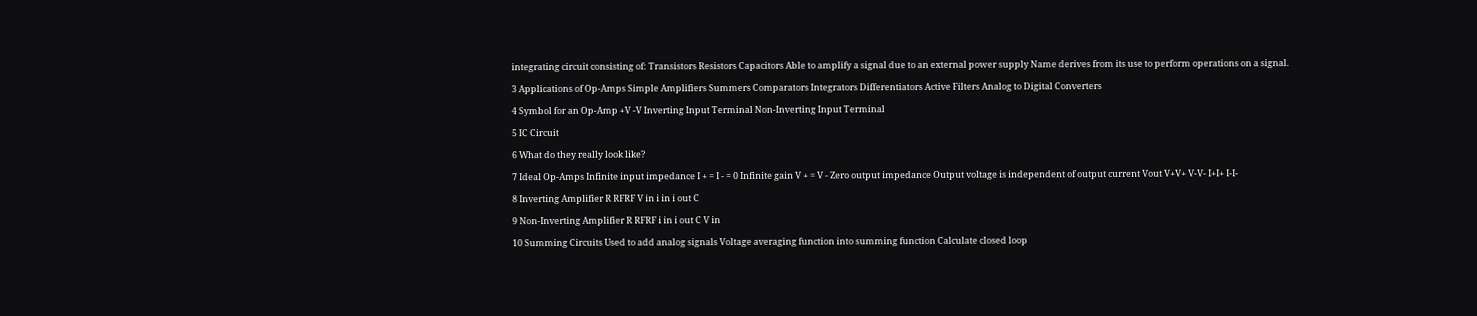integrating circuit consisting of: Transistors Resistors Capacitors Able to amplify a signal due to an external power supply Name derives from its use to perform operations on a signal.

3 Applications of Op-Amps Simple Amplifiers Summers Comparators Integrators Differentiators Active Filters Analog to Digital Converters

4 Symbol for an Op-Amp +V -V Inverting Input Terminal Non-Inverting Input Terminal

5 IC Circuit

6 What do they really look like?

7 Ideal Op-Amps Infinite input impedance I + = I - = 0 Infinite gain V + = V - Zero output impedance Output voltage is independent of output current Vout V+V+ V-V- I+I+ I-I-

8 Inverting Amplifier R RFRF V in i in i out C

9 Non-Inverting Amplifier R RFRF i in i out C V in

10 Summing Circuits Used to add analog signals Voltage averaging function into summing function Calculate closed loop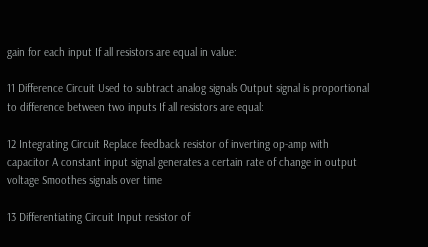gain for each input If all resistors are equal in value:

11 Difference Circuit Used to subtract analog signals Output signal is proportional to difference between two inputs If all resistors are equal:

12 Integrating Circuit Replace feedback resistor of inverting op-amp with capacitor A constant input signal generates a certain rate of change in output voltage Smoothes signals over time

13 Differentiating Circuit Input resistor of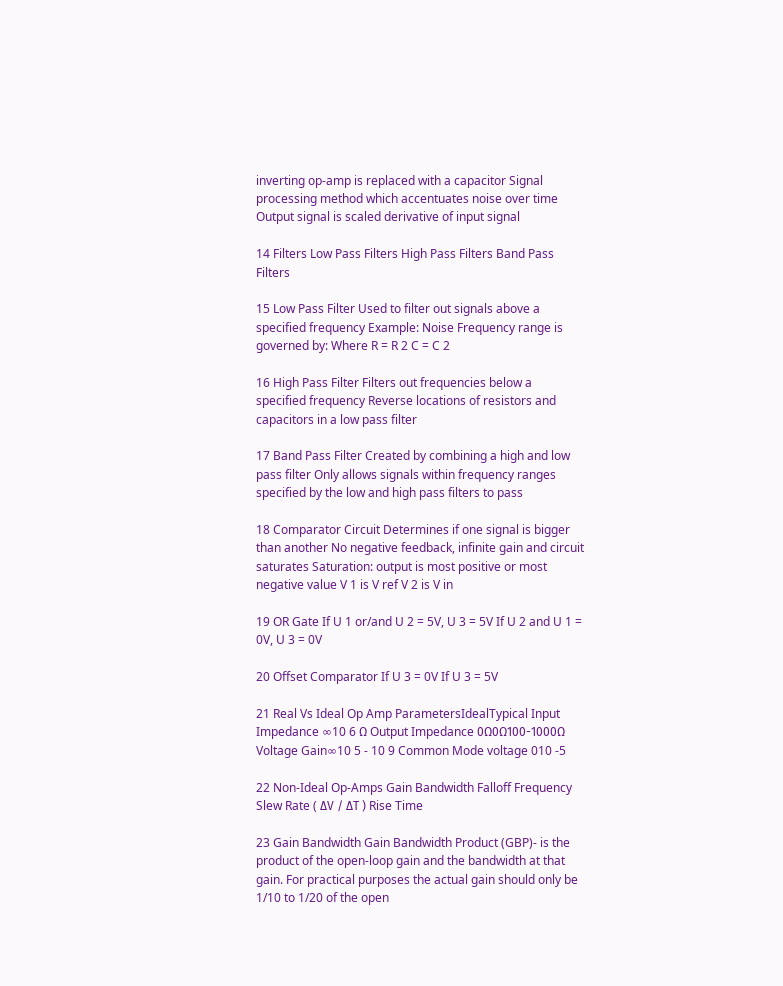inverting op-amp is replaced with a capacitor Signal processing method which accentuates noise over time Output signal is scaled derivative of input signal

14 Filters Low Pass Filters High Pass Filters Band Pass Filters

15 Low Pass Filter Used to filter out signals above a specified frequency Example: Noise Frequency range is governed by: Where R = R 2 C = C 2

16 High Pass Filter Filters out frequencies below a specified frequency Reverse locations of resistors and capacitors in a low pass filter

17 Band Pass Filter Created by combining a high and low pass filter Only allows signals within frequency ranges specified by the low and high pass filters to pass

18 Comparator Circuit Determines if one signal is bigger than another No negative feedback, infinite gain and circuit saturates Saturation: output is most positive or most negative value V 1 is V ref V 2 is V in

19 OR Gate If U 1 or/and U 2 = 5V, U 3 = 5V If U 2 and U 1 = 0V, U 3 = 0V

20 Offset Comparator If U 3 = 0V If U 3 = 5V

21 Real Vs Ideal Op Amp ParametersIdealTypical Input Impedance ∞10 6 Ω Output Impedance 0Ω0Ω100-1000Ω Voltage Gain∞10 5 - 10 9 Common Mode voltage 010 -5

22 Non-Ideal Op-Amps Gain Bandwidth Falloff Frequency Slew Rate ( ΔV / ΔT ) Rise Time

23 Gain Bandwidth Gain Bandwidth Product (GBP)- is the product of the open-loop gain and the bandwidth at that gain. For practical purposes the actual gain should only be 1/10 to 1/20 of the open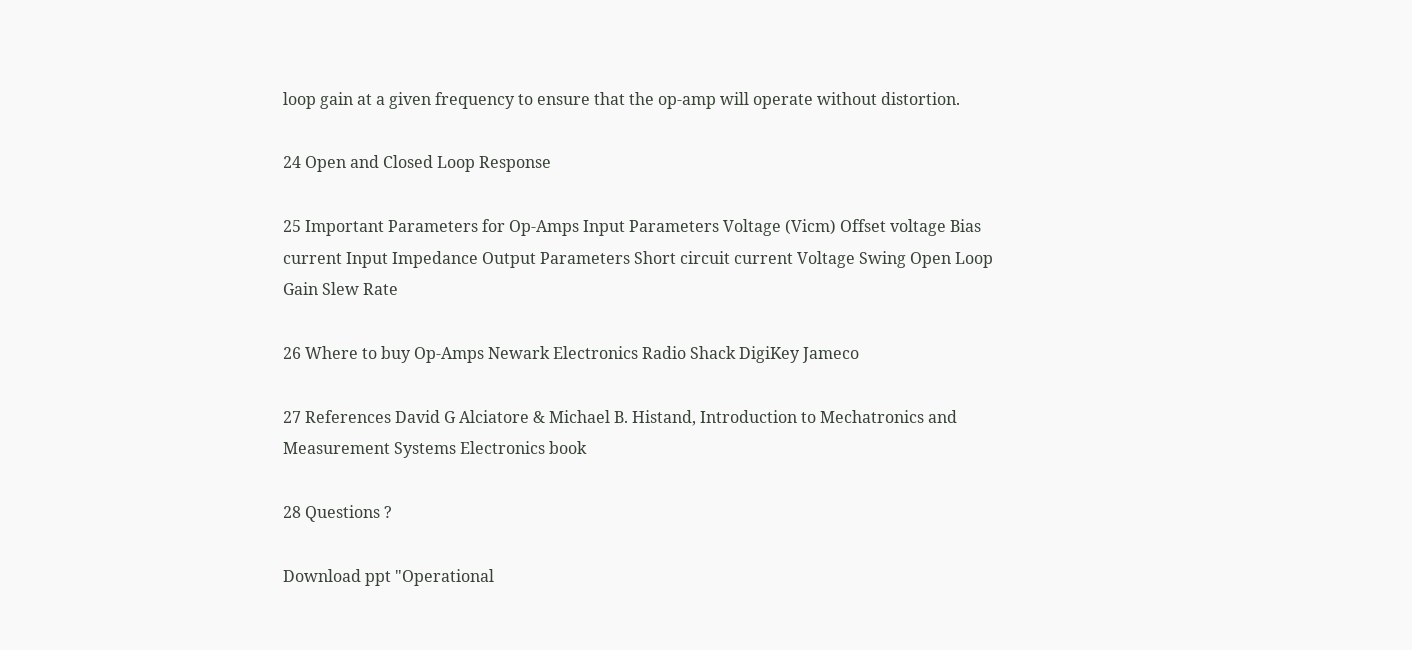loop gain at a given frequency to ensure that the op-amp will operate without distortion.

24 Open and Closed Loop Response

25 Important Parameters for Op-Amps Input Parameters Voltage (Vicm) Offset voltage Bias current Input Impedance Output Parameters Short circuit current Voltage Swing Open Loop Gain Slew Rate

26 Where to buy Op-Amps Newark Electronics Radio Shack DigiKey Jameco

27 References David G Alciatore & Michael B. Histand, Introduction to Mechatronics and Measurement Systems Electronics book

28 Questions ?

Download ppt "Operational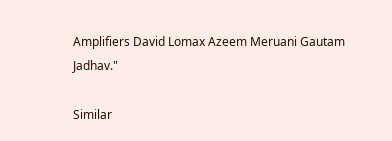Amplifiers David Lomax Azeem Meruani Gautam Jadhav."

Similar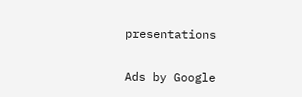presentations

Ads by Google